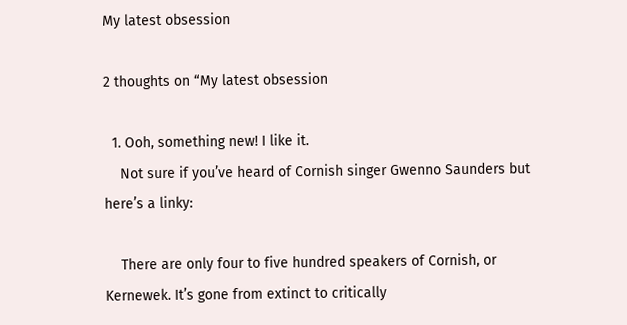My latest obsession

2 thoughts on “My latest obsession

  1. Ooh, something new! I like it.
    Not sure if you’ve heard of Cornish singer Gwenno Saunders but here’s a linky:

    There are only four to five hundred speakers of Cornish, or Kernewek. It’s gone from extinct to critically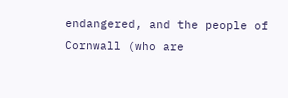endangered, and the people of Cornwall (who are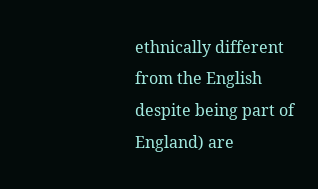ethnically different from the English despite being part of England) are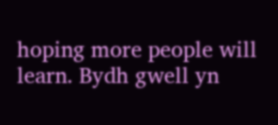hoping more people will learn. Bydh gwell yn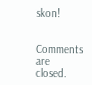skon!


Comments are closed.